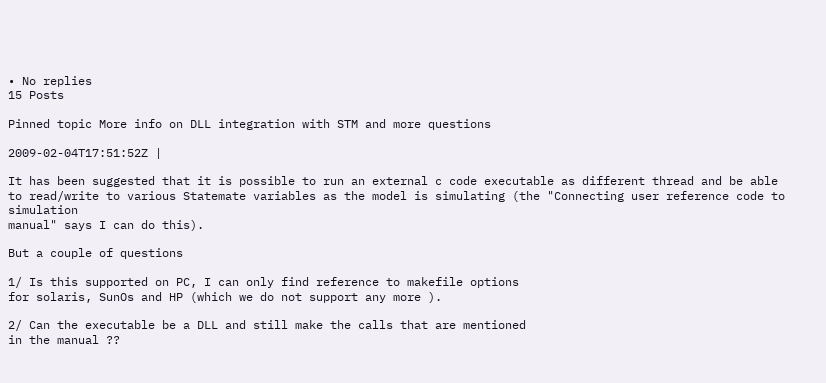• No replies
15 Posts

Pinned topic More info on DLL integration with STM and more questions

2009-02-04T17:51:52Z |

It has been suggested that it is possible to run an external c code executable as different thread and be able to read/write to various Statemate variables as the model is simulating (the "Connecting user reference code to simulation
manual" says I can do this).

But a couple of questions

1/ Is this supported on PC, I can only find reference to makefile options
for solaris, SunOs and HP (which we do not support any more ).

2/ Can the executable be a DLL and still make the calls that are mentioned
in the manual ??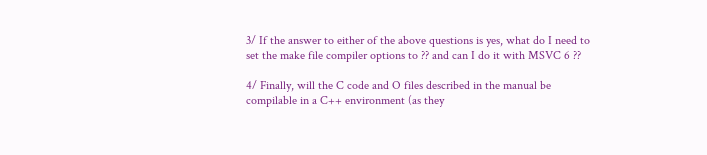3/ If the answer to either of the above questions is yes, what do I need to
set the make file compiler options to ?? and can I do it with MSVC 6 ??

4/ Finally, will the C code and O files described in the manual be
compilable in a C++ environment (as they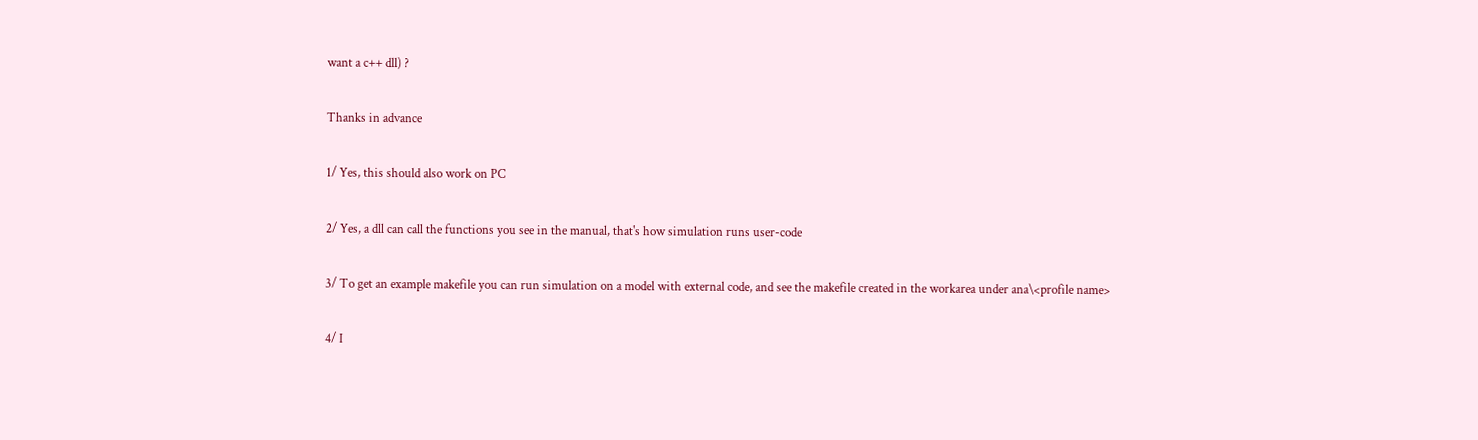want a c++ dll) ?

Thanks in advance

1/ Yes, this should also work on PC

2/ Yes, a dll can call the functions you see in the manual, that's how simulation runs user-code

3/ To get an example makefile you can run simulation on a model with external code, and see the makefile created in the workarea under ana\<profile name>

4/ I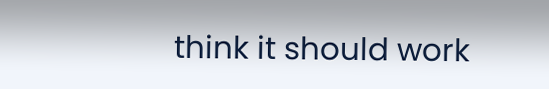think it should work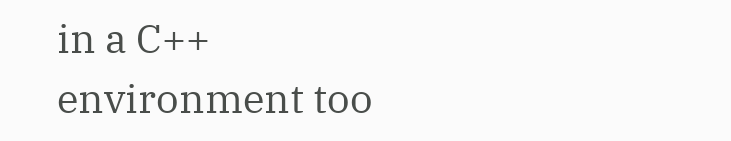in a C++ environment too